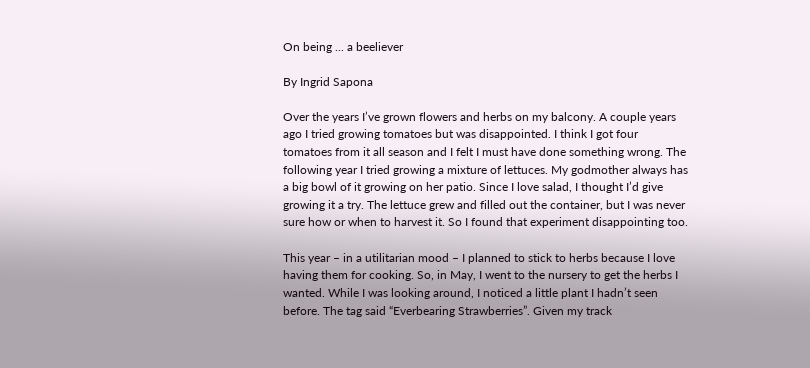On being ... a beeliever

By Ingrid Sapona

Over the years I’ve grown flowers and herbs on my balcony. A couple years ago I tried growing tomatoes but was disappointed. I think I got four tomatoes from it all season and I felt I must have done something wrong. The following year I tried growing a mixture of lettuces. My godmother always has a big bowl of it growing on her patio. Since I love salad, I thought I’d give growing it a try. The lettuce grew and filled out the container, but I was never sure how or when to harvest it. So I found that experiment disappointing too.

This year – in a utilitarian mood – I planned to stick to herbs because I love having them for cooking. So, in May, I went to the nursery to get the herbs I wanted. While I was looking around, I noticed a little plant I hadn’t seen before. The tag said “Everbearing Strawberries”. Given my track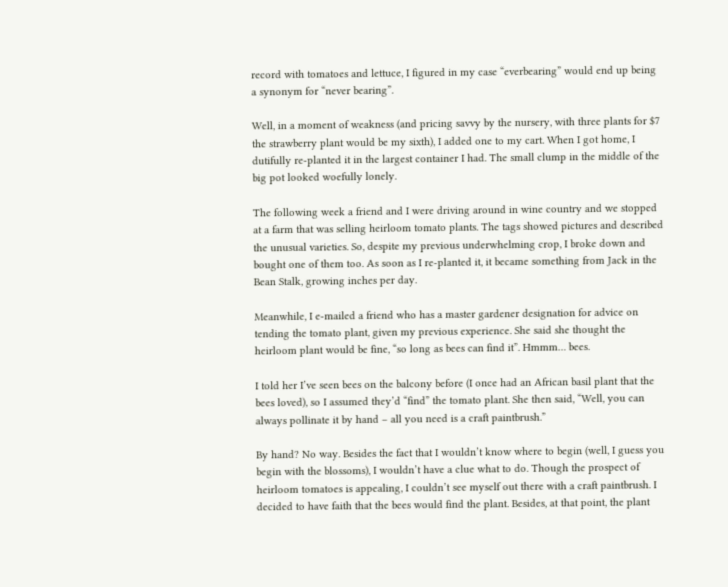record with tomatoes and lettuce, I figured in my case “everbearing” would end up being a synonym for “never bearing”.

Well, in a moment of weakness (and pricing savvy by the nursery, with three plants for $7 the strawberry plant would be my sixth), I added one to my cart. When I got home, I dutifully re-planted it in the largest container I had. The small clump in the middle of the big pot looked woefully lonely.

The following week a friend and I were driving around in wine country and we stopped at a farm that was selling heirloom tomato plants. The tags showed pictures and described the unusual varieties. So, despite my previous underwhelming crop, I broke down and bought one of them too. As soon as I re-planted it, it became something from Jack in the Bean Stalk, growing inches per day.

Meanwhile, I e-mailed a friend who has a master gardener designation for advice on tending the tomato plant, given my previous experience. She said she thought the heirloom plant would be fine, “so long as bees can find it”. Hmmm… bees.

I told her I’ve seen bees on the balcony before (I once had an African basil plant that the bees loved), so I assumed they’d “find” the tomato plant. She then said, “Well, you can always pollinate it by hand – all you need is a craft paintbrush.”

By hand? No way. Besides the fact that I wouldn’t know where to begin (well, I guess you begin with the blossoms), I wouldn’t have a clue what to do. Though the prospect of heirloom tomatoes is appealing, I couldn’t see myself out there with a craft paintbrush. I decided to have faith that the bees would find the plant. Besides, at that point, the plant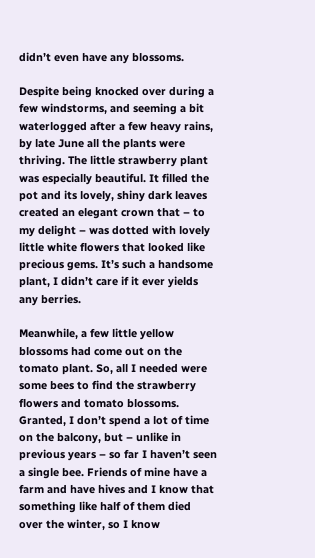didn’t even have any blossoms.

Despite being knocked over during a few windstorms, and seeming a bit waterlogged after a few heavy rains, by late June all the plants were thriving. The little strawberry plant was especially beautiful. It filled the pot and its lovely, shiny dark leaves created an elegant crown that – to my delight – was dotted with lovely little white flowers that looked like precious gems. It’s such a handsome plant, I didn’t care if it ever yields any berries.

Meanwhile, a few little yellow blossoms had come out on the tomato plant. So, all I needed were some bees to find the strawberry flowers and tomato blossoms. Granted, I don’t spend a lot of time on the balcony, but – unlike in previous years – so far I haven’t seen a single bee. Friends of mine have a farm and have hives and I know that something like half of them died over the winter, so I know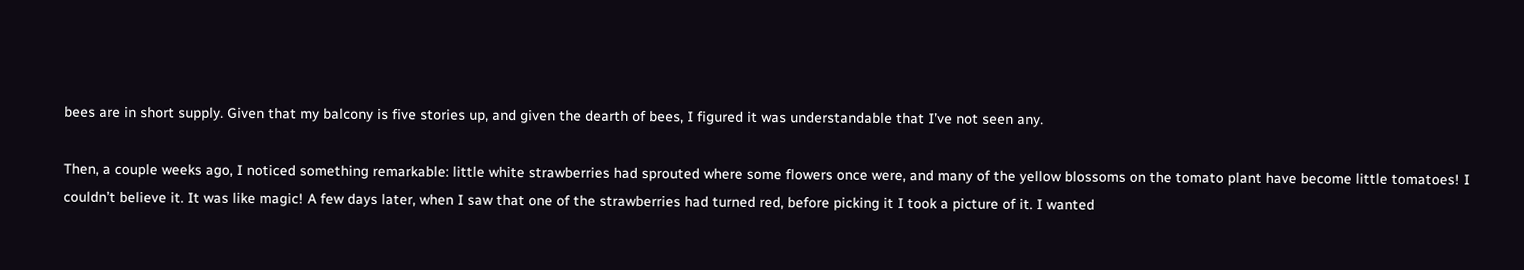bees are in short supply. Given that my balcony is five stories up, and given the dearth of bees, I figured it was understandable that I’ve not seen any.

Then, a couple weeks ago, I noticed something remarkable: little white strawberries had sprouted where some flowers once were, and many of the yellow blossoms on the tomato plant have become little tomatoes! I couldn’t believe it. It was like magic! A few days later, when I saw that one of the strawberries had turned red, before picking it I took a picture of it. I wanted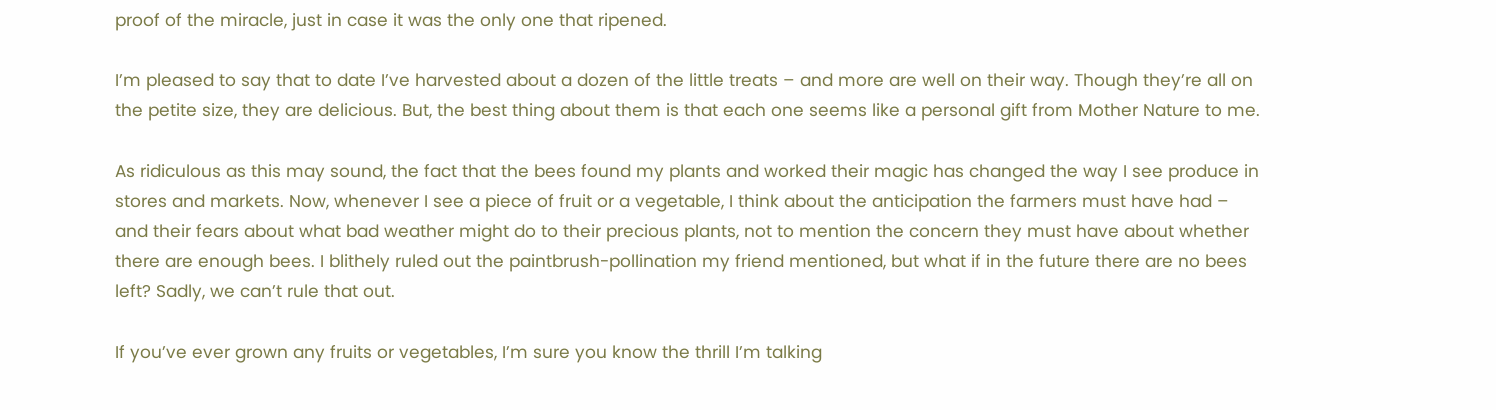proof of the miracle, just in case it was the only one that ripened.

I’m pleased to say that to date I’ve harvested about a dozen of the little treats – and more are well on their way. Though they’re all on the petite size, they are delicious. But, the best thing about them is that each one seems like a personal gift from Mother Nature to me.

As ridiculous as this may sound, the fact that the bees found my plants and worked their magic has changed the way I see produce in stores and markets. Now, whenever I see a piece of fruit or a vegetable, I think about the anticipation the farmers must have had – and their fears about what bad weather might do to their precious plants, not to mention the concern they must have about whether there are enough bees. I blithely ruled out the paintbrush-pollination my friend mentioned, but what if in the future there are no bees left? Sadly, we can’t rule that out.

If you’ve ever grown any fruits or vegetables, I’m sure you know the thrill I’m talking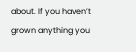about. If you haven’t grown anything you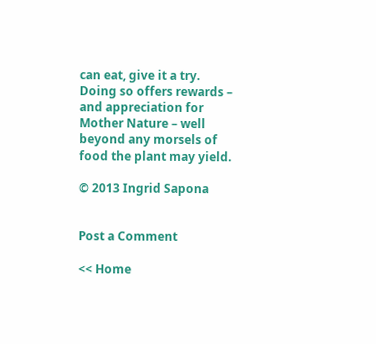can eat, give it a try. Doing so offers rewards – and appreciation for Mother Nature – well beyond any morsels of food the plant may yield.

© 2013 Ingrid Sapona


Post a Comment

<< Home